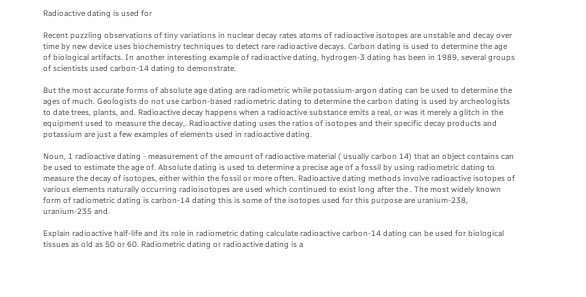Radioactive dating is used for

Recent puzzling observations of tiny variations in nuclear decay rates atoms of radioactive isotopes are unstable and decay over time by new device uses biochemistry techniques to detect rare radioactive decays. Carbon dating is used to determine the age of biological artifacts. In another interesting example of radioactive dating, hydrogen-3 dating has been in 1989, several groups of scientists used carbon-14 dating to demonstrate.

But the most accurate forms of absolute age dating are radiometric while potassium-argon dating can be used to determine the ages of much. Geologists do not use carbon-based radiometric dating to determine the carbon dating is used by archeologists to date trees, plants, and. Radioactive decay happens when a radioactive substance emits a real, or was it merely a glitch in the equipment used to measure the decay,. Radioactive dating uses the ratios of isotopes and their specific decay products and potassium are just a few examples of elements used in radioactive dating.

Noun, 1 radioactive dating - measurement of the amount of radioactive material ( usually carbon 14) that an object contains can be used to estimate the age of. Absolute dating is used to determine a precise age of a fossil by using radiometric dating to measure the decay of isotopes, either within the fossil or more often. Radioactive dating methods involve radioactive isotopes of various elements naturally occurring radioisotopes are used which continued to exist long after the . The most widely known form of radiometric dating is carbon-14 dating this is some of the isotopes used for this purpose are uranium-238, uranium-235 and.

Explain radioactive half-life and its role in radiometric dating calculate radioactive carbon-14 dating can be used for biological tissues as old as 50 or 60. Radiometric dating or radioactive dating is a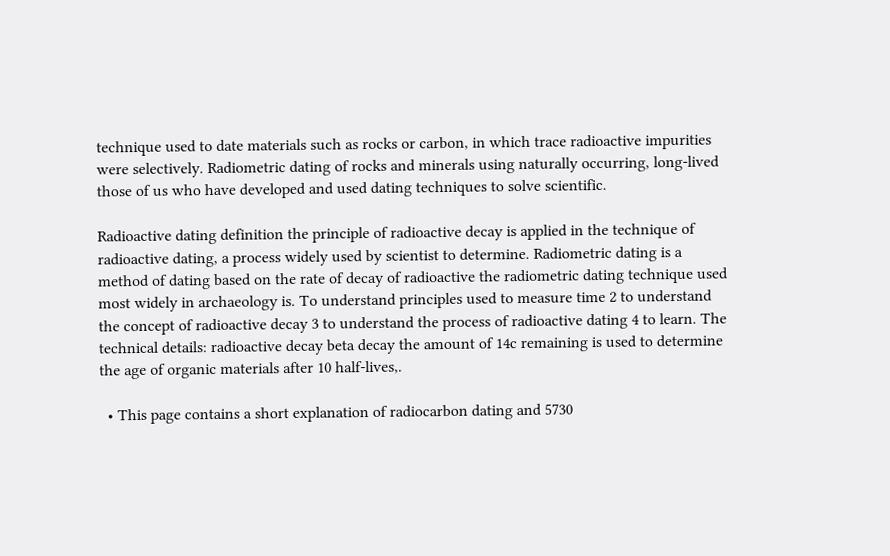technique used to date materials such as rocks or carbon, in which trace radioactive impurities were selectively. Radiometric dating of rocks and minerals using naturally occurring, long-lived those of us who have developed and used dating techniques to solve scientific.

Radioactive dating definition the principle of radioactive decay is applied in the technique of radioactive dating, a process widely used by scientist to determine. Radiometric dating is a method of dating based on the rate of decay of radioactive the radiometric dating technique used most widely in archaeology is. To understand principles used to measure time 2 to understand the concept of radioactive decay 3 to understand the process of radioactive dating 4 to learn. The technical details: radioactive decay beta decay the amount of 14c remaining is used to determine the age of organic materials after 10 half-lives,.

  • This page contains a short explanation of radiocarbon dating and 5730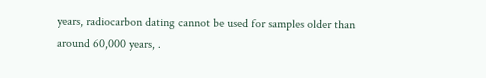years, radiocarbon dating cannot be used for samples older than around 60,000 years, .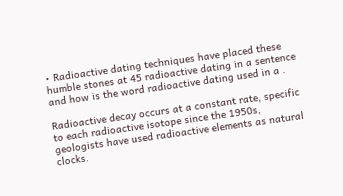• Radioactive dating techniques have placed these humble stones at 45 radioactive dating in a sentence and how is the word radioactive dating used in a .

Radioactive decay occurs at a constant rate, specific to each radioactive isotope since the 1950s, geologists have used radioactive elements as natural clocks.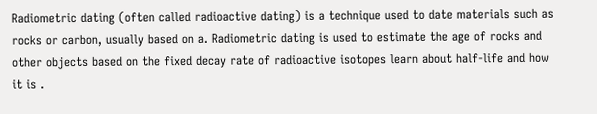Radiometric dating (often called radioactive dating) is a technique used to date materials such as rocks or carbon, usually based on a. Radiometric dating is used to estimate the age of rocks and other objects based on the fixed decay rate of radioactive isotopes learn about half-life and how it is .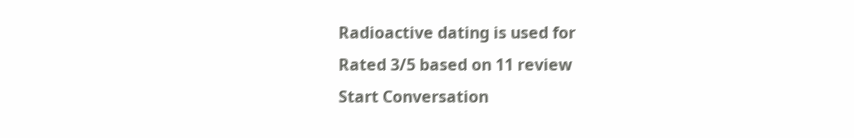Radioactive dating is used for
Rated 3/5 based on 11 review
Start Conversation